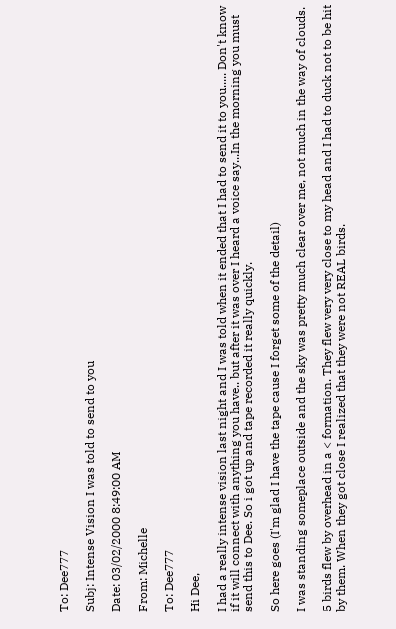To: Dee777

Subj: Intense Vision I was told to send to you

Date: 03/02/2000 8:49:00 AM

From: Michelle

To: Dee777

Hi Dee,

I had a really intense vision last night and I was told when it ended that I had to send it to you..... Don't know if it will connect with anything you have.. but after it was over I heard a voice say...In the morning you must send this to Dee. So i got up and tape recorded it really quickly.

So here goes (I'm glad I have the tape cause I forget some of the detail)

I was standing someplace outside and the sky was pretty much clear over me, not much in the way of clouds.

5 birds flew by overhead in a < formation. They flew very very close to my head and I had to duck not to be hit by them. When they got close I realized that they were not REAL birds.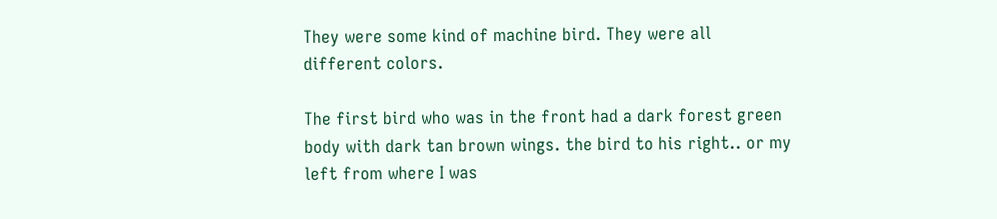They were some kind of machine bird. They were all different colors.

The first bird who was in the front had a dark forest green body with dark tan brown wings. the bird to his right.. or my left from where I was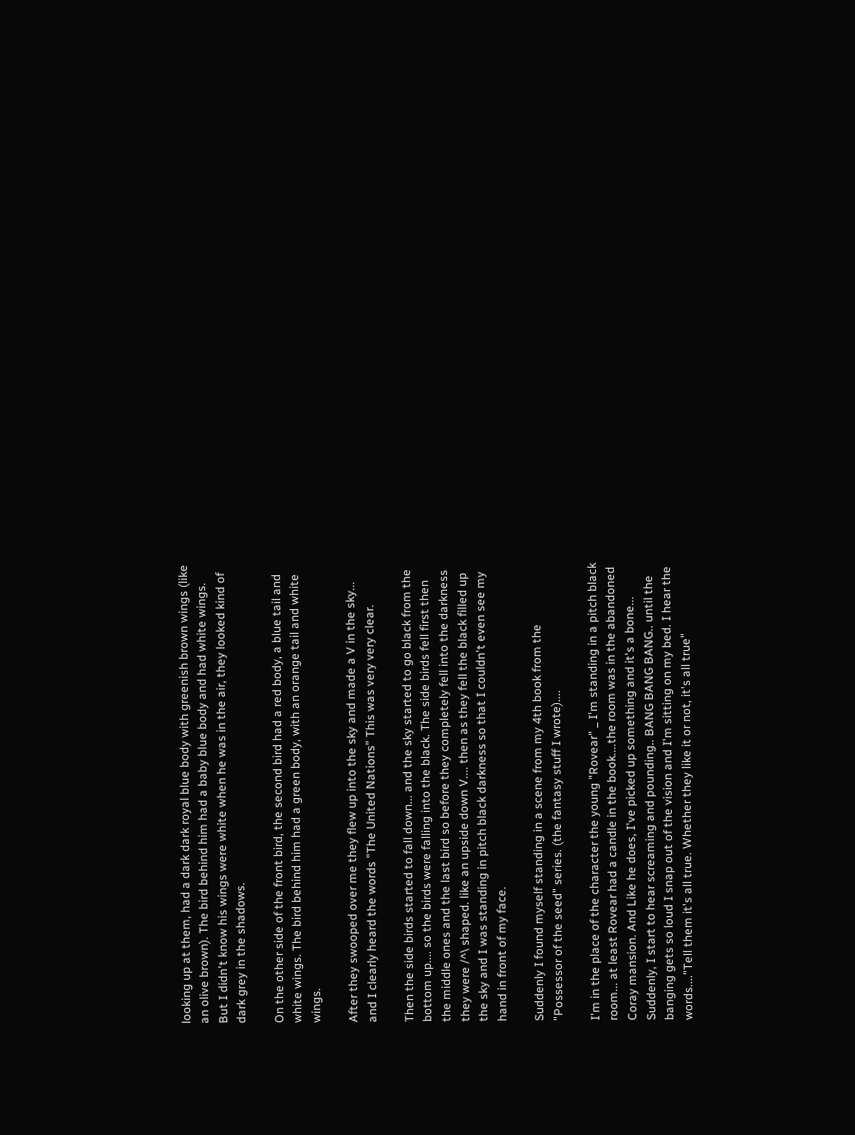looking up at them, had a dark dark royal blue body with greenish brown wings (like an olive brown). The bird behind him had a baby blue body and had white wings. But I didn't know his wings were white when he was in the air, they looked kind of dark grey in the shadows.

On the other side of the front bird, the second bird had a red body, a blue tail and white wings. The bird behind him had a green body, with an orange tail and white wings.

After they swooped over me they flew up into the sky and made a V in the sky... and I clearly heard the words "The United Nations" This was very very clear.

Then the side birds started to fall down... and the sky started to go black from the bottom up.... so the birds were falling into the black. The side birds fell first then the middle ones and the last bird so before they completely fell into the darkness they were /^\ shaped. like an upside down V.... then as they fell the black filled up the sky and I was standing in pitch black darkness so that I couldn't even see my hand in front of my face.

Suddenly I found myself standing in a scene from my 4th book from the "Possessor of the seed" series. (the fantasy stuff I wrote)....

I'm in the place of the character the young "Rovear" _ I'm standing in a pitch black room... at least Rovear had a candle in the book....the room was in the abandoned Coray mansion. And Like he does, I've picked up something and it's a bone... Suddenly, I start to hear screaming and pounding.. BANG BANG BANG.. until the banging gets so loud I snap out of the vision and I'm sitting on my bed. I hear the words...."Tell them it's all true. Whether they like it or not, it's all true"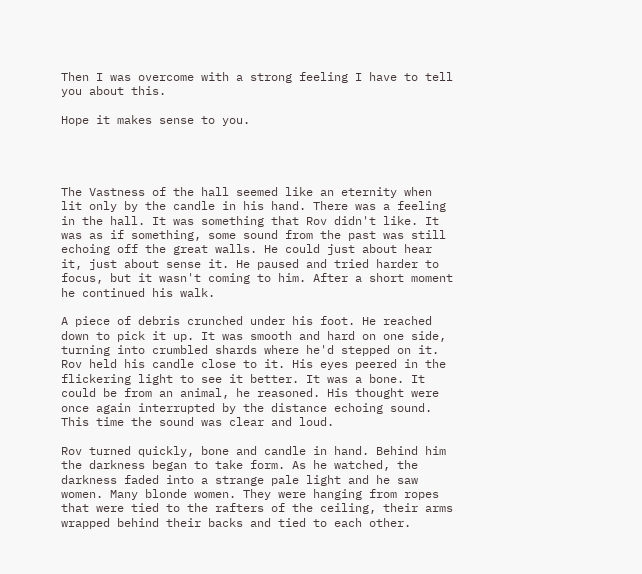Then I was overcome with a strong feeling I have to tell you about this.

Hope it makes sense to you.




The Vastness of the hall seemed like an eternity when lit only by the candle in his hand. There was a feeling in the hall. It was something that Rov didn't like. It was as if something, some sound from the past was still echoing off the great walls. He could just about hear it, just about sense it. He paused and tried harder to focus, but it wasn't coming to him. After a short moment he continued his walk.

A piece of debris crunched under his foot. He reached down to pick it up. It was smooth and hard on one side, turning into crumbled shards where he'd stepped on it. Rov held his candle close to it. His eyes peered in the flickering light to see it better. It was a bone. It could be from an animal, he reasoned. His thought were once again interrupted by the distance echoing sound. This time the sound was clear and loud.

Rov turned quickly, bone and candle in hand. Behind him the darkness began to take form. As he watched, the darkness faded into a strange pale light and he saw women. Many blonde women. They were hanging from ropes that were tied to the rafters of the ceiling, their arms wrapped behind their backs and tied to each other.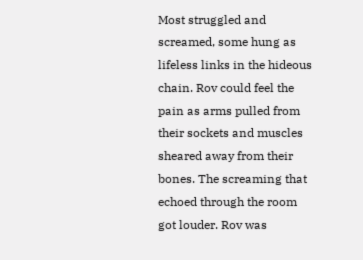Most struggled and screamed, some hung as lifeless links in the hideous chain. Rov could feel the pain as arms pulled from their sockets and muscles sheared away from their bones. The screaming that echoed through the room got louder. Rov was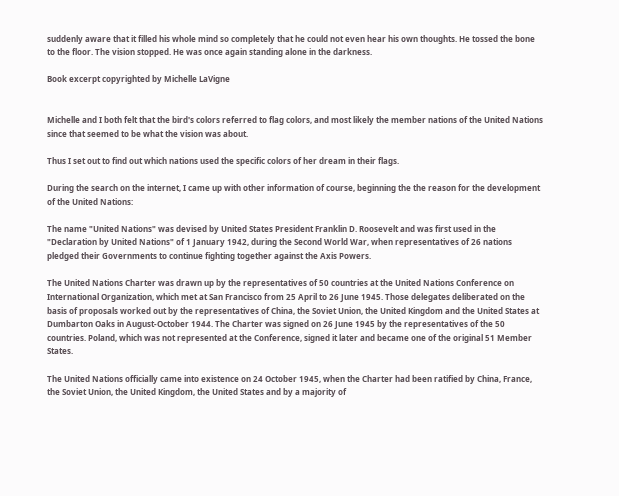suddenly aware that it filled his whole mind so completely that he could not even hear his own thoughts. He tossed the bone to the floor. The vision stopped. He was once again standing alone in the darkness.

Book excerpt copyrighted by Michelle LaVigne


Michelle and I both felt that the bird's colors referred to flag colors, and most likely the member nations of the United Nations since that seemed to be what the vision was about.

Thus I set out to find out which nations used the specific colors of her dream in their flags.

During the search on the internet, I came up with other information of course, beginning the the reason for the development of the United Nations:

The name "United Nations" was devised by United States President Franklin D. Roosevelt and was first used in the "Declaration by United Nations" of 1 January 1942, during the Second World War, when representatives of 26 nations pledged their Governments to continue fighting together against the Axis Powers.

The United Nations Charter was drawn up by the representatives of 50 countries at the United Nations Conference on International Organization, which met at San Francisco from 25 April to 26 June 1945. Those delegates deliberated on the basis of proposals worked out by the representatives of China, the Soviet Union, the United Kingdom and the United States at Dumbarton Oaks in August-October 1944. The Charter was signed on 26 June 1945 by the representatives of the 50 countries. Poland, which was not represented at the Conference, signed it later and became one of the original 51 Member States.

The United Nations officially came into existence on 24 October 1945, when the Charter had been ratified by China, France, the Soviet Union, the United Kingdom, the United States and by a majority of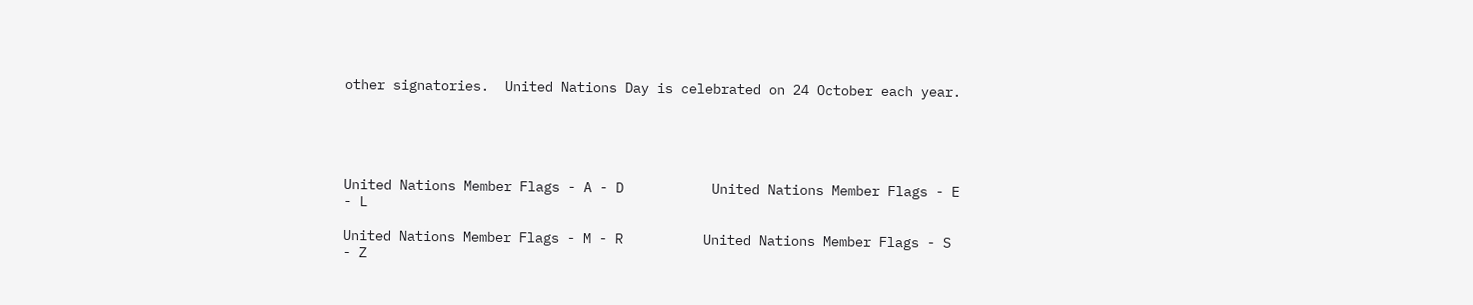other signatories.  United Nations Day is celebrated on 24 October each year.





United Nations Member Flags - A - D           United Nations Member Flags - E - L

United Nations Member Flags - M - R          United Nations Member Flags - S - Z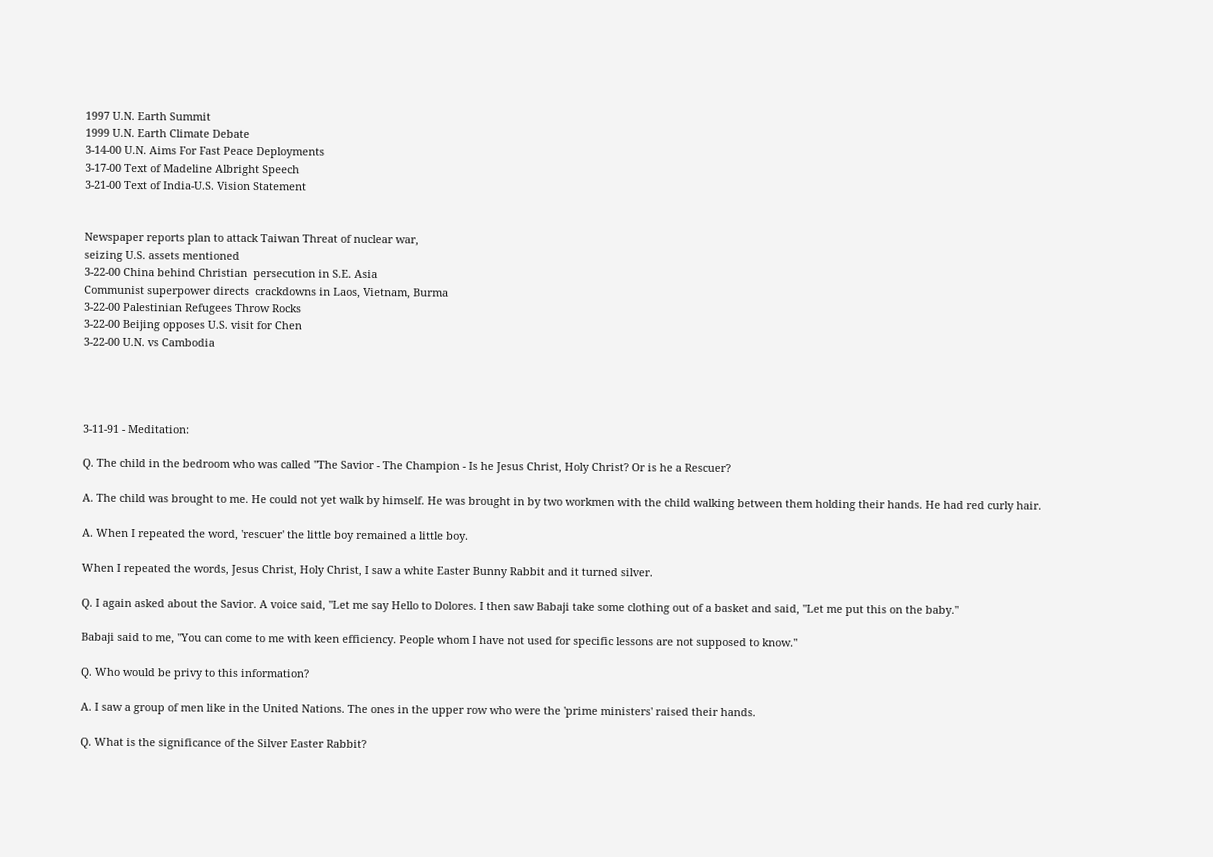1997 U.N. Earth Summit
1999 U.N. Earth Climate Debate
3-14-00 U.N. Aims For Fast Peace Deployments
3-17-00 Text of Madeline Albright Speech
3-21-00 Text of India-U.S. Vision Statement


Newspaper reports plan to attack Taiwan Threat of nuclear war,
seizing U.S. assets mentioned
3-22-00 China behind Christian  persecution in S.E. Asia
Communist superpower directs  crackdowns in Laos, Vietnam, Burma
3-22-00 Palestinian Refugees Throw Rocks
3-22-00 Beijing opposes U.S. visit for Chen
3-22-00 U.N. vs Cambodia




3-11-91 - Meditation:

Q. The child in the bedroom who was called "The Savior - The Champion - Is he Jesus Christ, Holy Christ? Or is he a Rescuer?

A. The child was brought to me. He could not yet walk by himself. He was brought in by two workmen with the child walking between them holding their hands. He had red curly hair.

A. When I repeated the word, 'rescuer' the little boy remained a little boy.

When I repeated the words, Jesus Christ, Holy Christ, I saw a white Easter Bunny Rabbit and it turned silver.

Q. I again asked about the Savior. A voice said, "Let me say Hello to Dolores. I then saw Babaji take some clothing out of a basket and said, "Let me put this on the baby."

Babaji said to me, "You can come to me with keen efficiency. People whom I have not used for specific lessons are not supposed to know."

Q. Who would be privy to this information?

A. I saw a group of men like in the United Nations. The ones in the upper row who were the 'prime ministers' raised their hands.

Q. What is the significance of the Silver Easter Rabbit?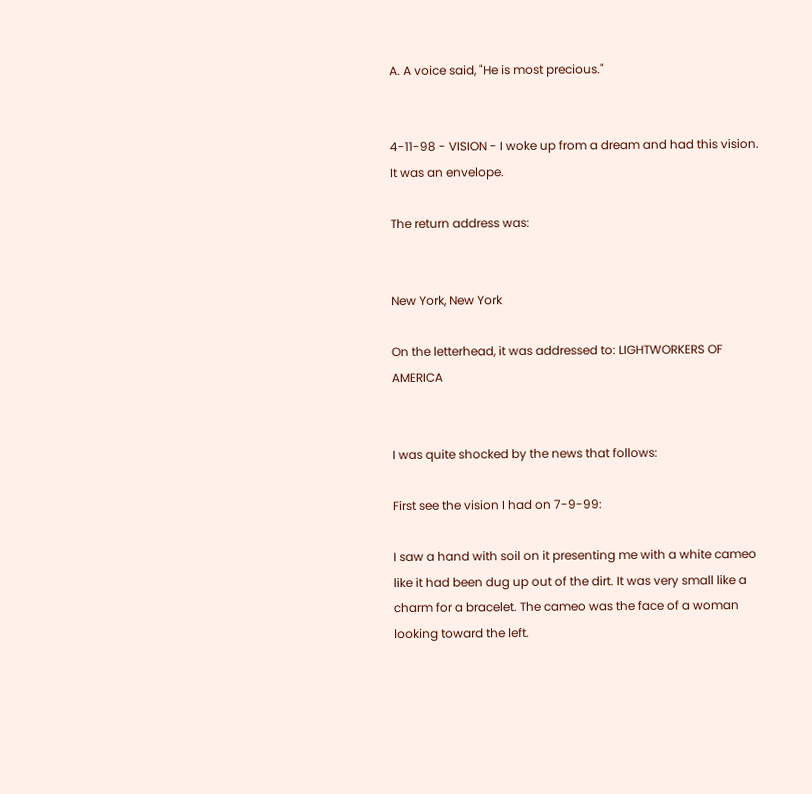A. A voice said, "He is most precious."


4-11-98 - VISION - I woke up from a dream and had this vision. It was an envelope.

The return address was:


New York, New York

On the letterhead, it was addressed to: LIGHTWORKERS OF AMERICA


I was quite shocked by the news that follows:

First see the vision I had on 7-9-99:

I saw a hand with soil on it presenting me with a white cameo like it had been dug up out of the dirt. It was very small like a charm for a bracelet. The cameo was the face of a woman looking toward the left.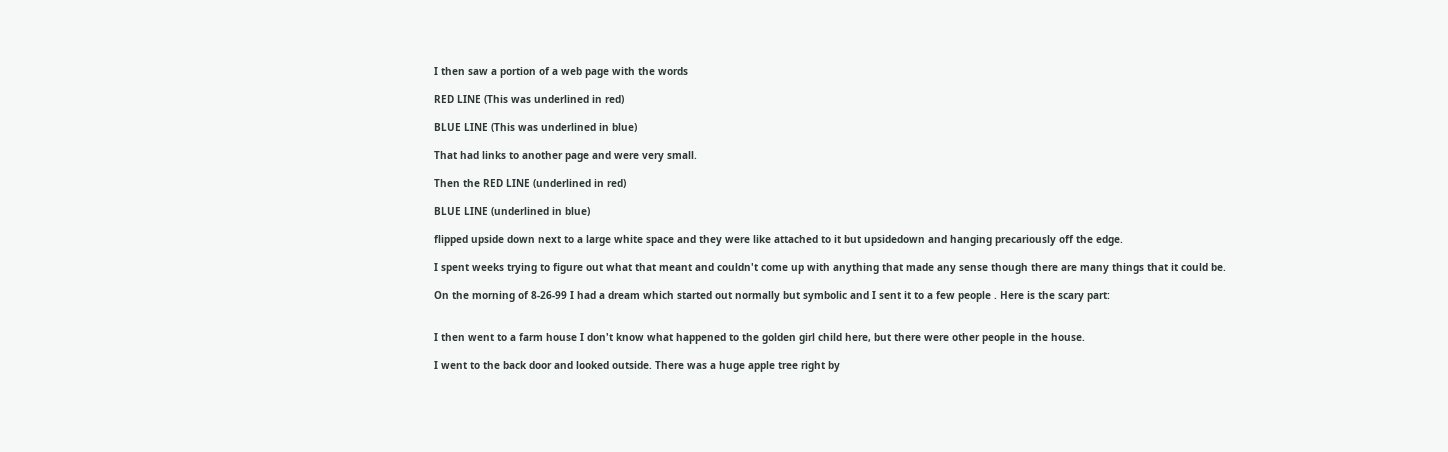I then saw a portion of a web page with the words

RED LINE (This was underlined in red)

BLUE LINE (This was underlined in blue)

That had links to another page and were very small.

Then the RED LINE (underlined in red)

BLUE LINE (underlined in blue)

flipped upside down next to a large white space and they were like attached to it but upsidedown and hanging precariously off the edge.

I spent weeks trying to figure out what that meant and couldn't come up with anything that made any sense though there are many things that it could be.

On the morning of 8-26-99 I had a dream which started out normally but symbolic and I sent it to a few people . Here is the scary part:


I then went to a farm house I don't know what happened to the golden girl child here, but there were other people in the house.

I went to the back door and looked outside. There was a huge apple tree right by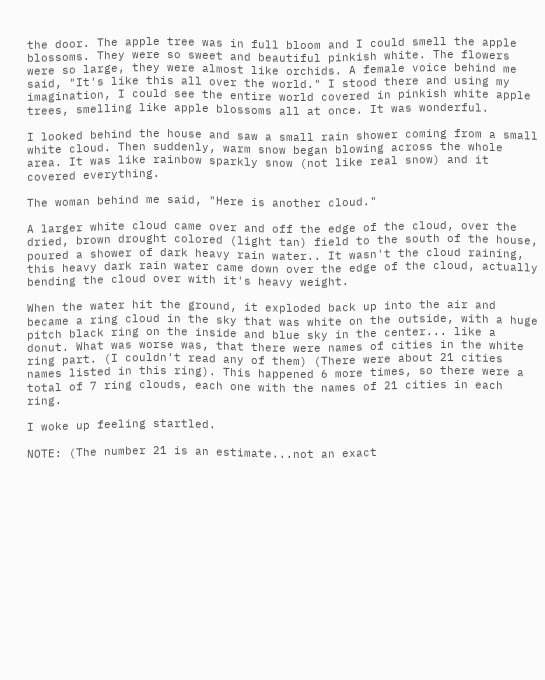the door. The apple tree was in full bloom and I could smell the apple blossoms. They were so sweet and beautiful pinkish white. The flowers were so large, they were almost like orchids. A female voice behind me said, "It's like this all over the world." I stood there and using my imagination, I could see the entire world covered in pinkish white apple trees, smelling like apple blossoms all at once. It was wonderful.

I looked behind the house and saw a small rain shower coming from a small white cloud. Then suddenly, warm snow began blowing across the whole area. It was like rainbow sparkly snow (not like real snow) and it covered everything.

The woman behind me said, "Here is another cloud."

A larger white cloud came over and off the edge of the cloud, over the dried, brown drought colored (light tan) field to the south of the house, poured a shower of dark heavy rain water.. It wasn't the cloud raining, this heavy dark rain water came down over the edge of the cloud, actually bending the cloud over with it's heavy weight.

When the water hit the ground, it exploded back up into the air and became a ring cloud in the sky that was white on the outside, with a huge pitch black ring on the inside and blue sky in the center... like a donut. What was worse was, that there were names of cities in the white ring part. (I couldn't read any of them) (There were about 21 cities names listed in this ring). This happened 6 more times, so there were a total of 7 ring clouds, each one with the names of 21 cities in each ring.

I woke up feeling startled.

NOTE: (The number 21 is an estimate...not an exact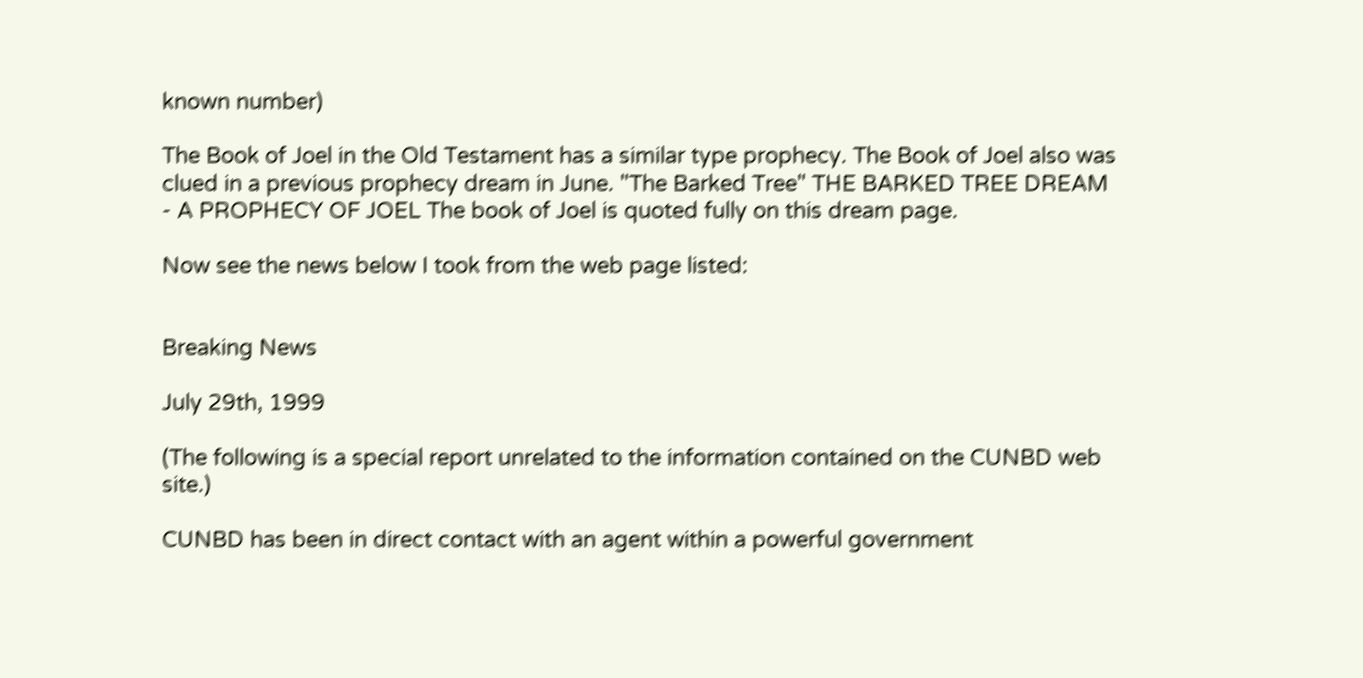known number)

The Book of Joel in the Old Testament has a similar type prophecy. The Book of Joel also was clued in a previous prophecy dream in June. "The Barked Tree" THE BARKED TREE DREAM - A PROPHECY OF JOEL The book of Joel is quoted fully on this dream page.

Now see the news below I took from the web page listed:


Breaking News

July 29th, 1999

(The following is a special report unrelated to the information contained on the CUNBD web site.)

CUNBD has been in direct contact with an agent within a powerful government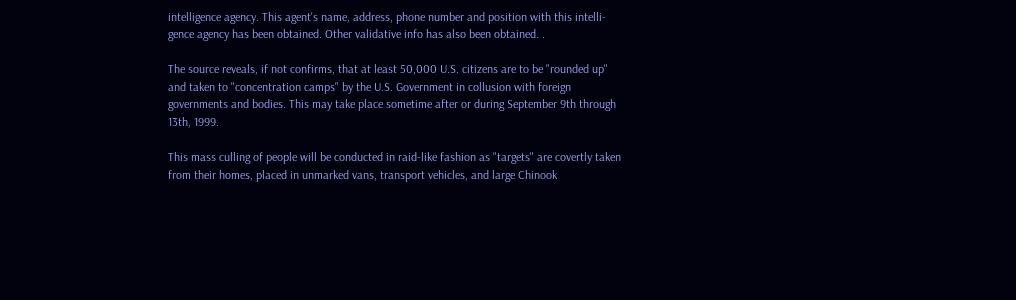intelligence agency. This agent's name, address, phone number and position with this intelli-gence agency has been obtained. Other validative info has also been obtained. .

The source reveals, if not confirms, that at least 50,000 U.S. citizens are to be "rounded up" and taken to "concentration camps" by the U.S. Government in collusion with foreign governments and bodies. This may take place sometime after or during September 9th through 13th, 1999.

This mass culling of people will be conducted in raid-like fashion as "targets" are covertly taken from their homes, placed in unmarked vans, transport vehicles, and large Chinook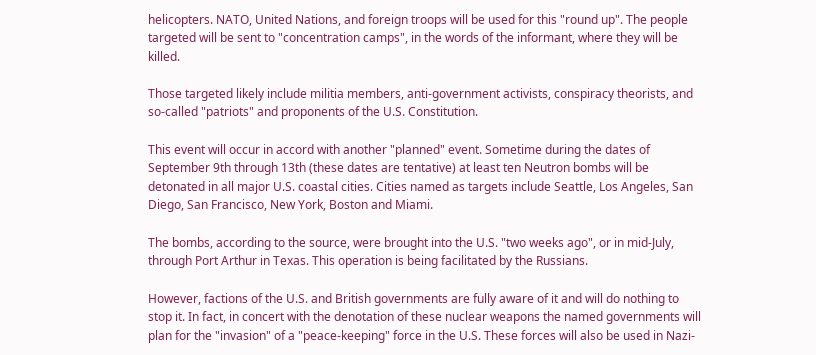helicopters. NATO, United Nations, and foreign troops will be used for this "round up". The people targeted will be sent to "concentration camps", in the words of the informant, where they will be killed.

Those targeted likely include militia members, anti-government activists, conspiracy theorists, and so-called "patriots" and proponents of the U.S. Constitution.

This event will occur in accord with another "planned" event. Sometime during the dates of September 9th through 13th (these dates are tentative) at least ten Neutron bombs will be detonated in all major U.S. coastal cities. Cities named as targets include Seattle, Los Angeles, San Diego, San Francisco, New York, Boston and Miami.

The bombs, according to the source, were brought into the U.S. "two weeks ago", or in mid-July, through Port Arthur in Texas. This operation is being facilitated by the Russians.

However, factions of the U.S. and British governments are fully aware of it and will do nothing to stop it. In fact, in concert with the denotation of these nuclear weapons the named governments will plan for the "invasion" of a "peace-keeping" force in the U.S. These forces will also be used in Nazi-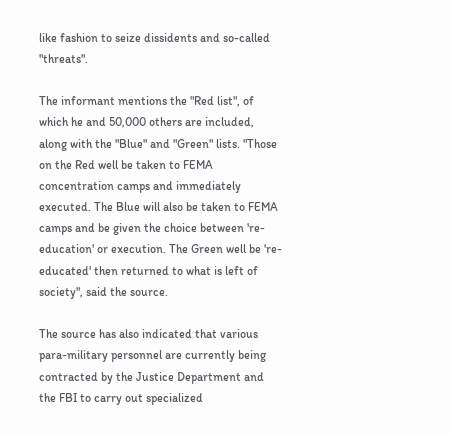like fashion to seize dissidents and so-called "threats".

The informant mentions the "Red list", of which he and 50,000 others are included, along with the "Blue" and "Green" lists. "Those on the Red well be taken to FEMA concentration camps and immediately executed. The Blue will also be taken to FEMA camps and be given the choice between 're-education' or execution. The Green well be 're-educated' then returned to what is left of society", said the source.

The source has also indicated that various para-military personnel are currently being contracted by the Justice Department and the FBI to carry out specialized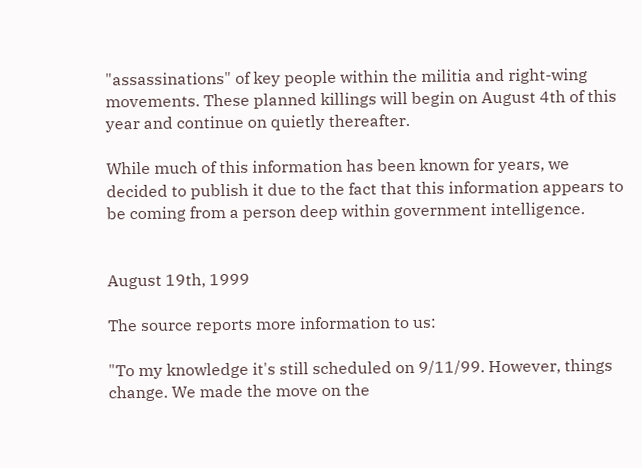"assassinations" of key people within the militia and right-wing movements. These planned killings will begin on August 4th of this year and continue on quietly thereafter.

While much of this information has been known for years, we decided to publish it due to the fact that this information appears to be coming from a person deep within government intelligence.


August 19th, 1999

The source reports more information to us:

"To my knowledge it's still scheduled on 9/11/99. However, things change. We made the move on the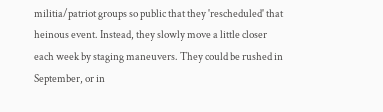militia/patriot groups so public that they 'rescheduled' that heinous event. Instead, they slowly move a little closer each week by staging maneuvers. They could be rushed in September, or in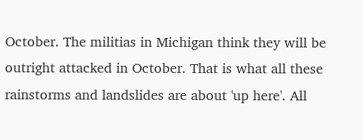October. The militias in Michigan think they will be outright attacked in October. That is what all these rainstorms and landslides are about 'up here'. All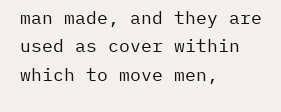man made, and they are used as cover within which to move men,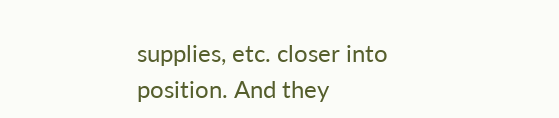supplies, etc. closer into position. And they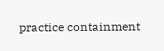practice containment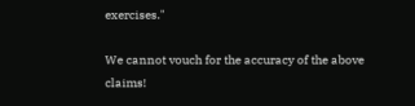exercises."

We cannot vouch for the accuracy of the above claims!